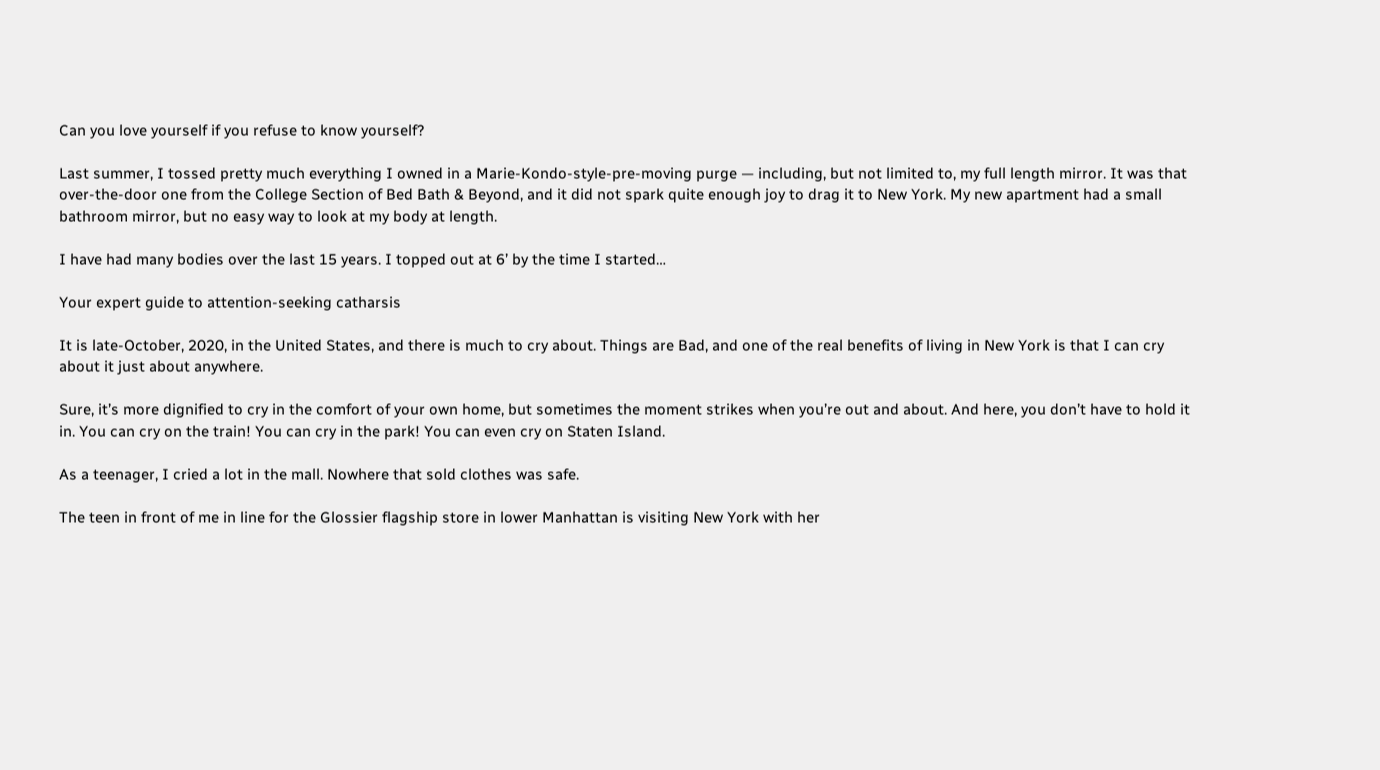Can you love yourself if you refuse to know yourself?

Last summer, I tossed pretty much everything I owned in a Marie-Kondo-style-pre-moving purge — including, but not limited to, my full length mirror. It was that over-the-door one from the College Section of Bed Bath & Beyond, and it did not spark quite enough joy to drag it to New York. My new apartment had a small bathroom mirror, but no easy way to look at my body at length.

I have had many bodies over the last 15 years. I topped out at 6’ by the time I started…

Your expert guide to attention-seeking catharsis

It is late-October, 2020, in the United States, and there is much to cry about. Things are Bad, and one of the real benefits of living in New York is that I can cry about it just about anywhere.

Sure, it’s more dignified to cry in the comfort of your own home, but sometimes the moment strikes when you’re out and about. And here, you don’t have to hold it in. You can cry on the train! You can cry in the park! You can even cry on Staten Island.

As a teenager, I cried a lot in the mall. Nowhere that sold clothes was safe.

The teen in front of me in line for the Glossier flagship store in lower Manhattan is visiting New York with her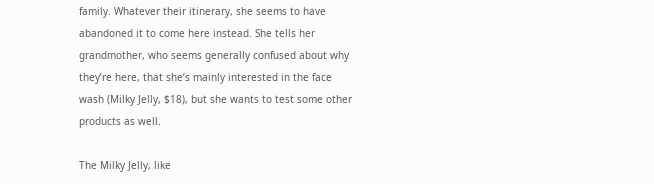family. Whatever their itinerary, she seems to have abandoned it to come here instead. She tells her grandmother, who seems generally confused about why they’re here, that she’s mainly interested in the face wash (Milky Jelly, $18), but she wants to test some other products as well.

The Milky Jelly, like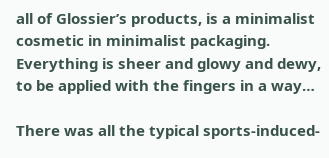all of Glossier’s products, is a minimalist cosmetic in minimalist packaging. Everything is sheer and glowy and dewy, to be applied with the fingers in a way…

There was all the typical sports-induced-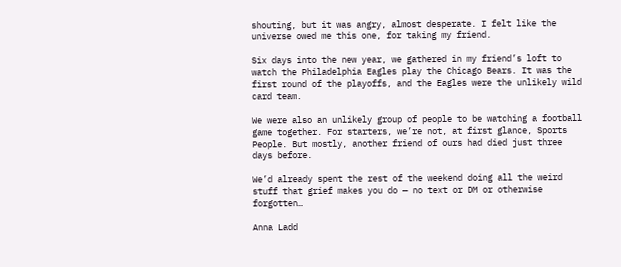shouting, but it was angry, almost desperate. I felt like the universe owed me this one, for taking my friend.

Six days into the new year, we gathered in my friend’s loft to watch the Philadelphia Eagles play the Chicago Bears. It was the first round of the playoffs, and the Eagles were the unlikely wild card team.

We were also an unlikely group of people to be watching a football game together. For starters, we’re not, at first glance, Sports People. But mostly, another friend of ours had died just three days before.

We’d already spent the rest of the weekend doing all the weird stuff that grief makes you do — no text or DM or otherwise forgotten…

Anna Ladd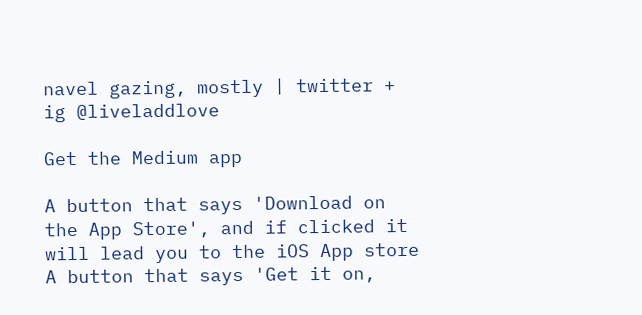navel gazing, mostly | twitter + ig @liveladdlove

Get the Medium app

A button that says 'Download on the App Store', and if clicked it will lead you to the iOS App store
A button that says 'Get it on,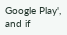Google Play', and if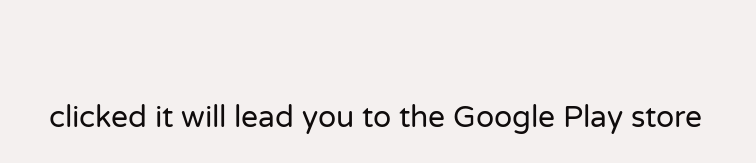clicked it will lead you to the Google Play store